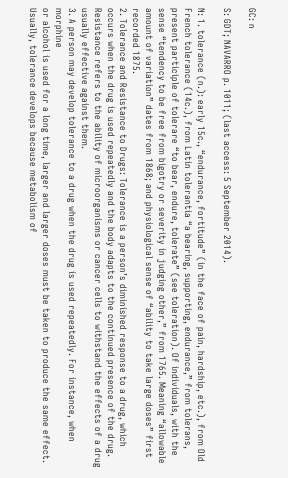GC: n

S: GDT; NAVARRO p. 1011; (last access: 5 September 2014).

N: 1. tolerance (n.): early 15c., “endurance, fortitude” (in the face of pain, hardship, etc.), from Old French tolerance (14c.), from Latin tolerantia “a bearing, supporting, endurance,” from tolerans, present participle of tolerare “to bear, endure, tolerate” (see toleration). Of individuals, with the sense “tendency to be free from bigotry or severity in judging other,” from 1765. Meaning “allowable amount of variation” dates from 1868; and physiological sense of “ability to take large doses” first recorded 1875.
2. Tolerance and Resistance to Drugs: Tolerance is a person’s diminished response to a drug, which occurs when the drug is used repeatedly and the body adapts to the continued presence of the drug. Resistance refers to the ability of microorganisms or cancer cells to withstand the effects of a drug usually effective against them.
3. A person may develop tolerance to a drug when the drug is used repeatedly. For instance, when morphine
or alcohol is used for a long time, larger and larger doses must be taken to produce the same effect. Usually, tolerance develops because metabolism of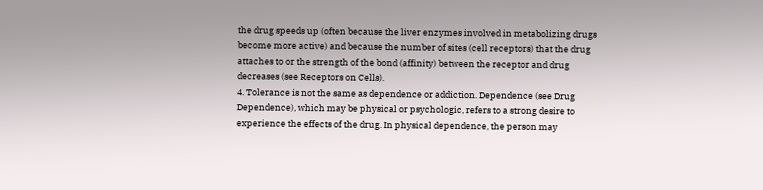the drug speeds up (often because the liver enzymes involved in metabolizing drugs become more active) and because the number of sites (cell receptors) that the drug attaches to or the strength of the bond (affinity) between the receptor and drug decreases (see Receptors on Cells).
4. Tolerance is not the same as dependence or addiction. Dependence (see Drug Dependence), which may be physical or psychologic, refers to a strong desire to experience the effects of the drug. In physical dependence, the person may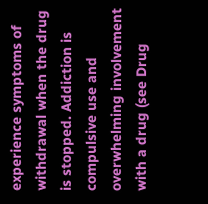experience symptoms of withdrawal when the drug is stopped. Addiction is compulsive use and overwhelming involvement with a drug (see Drug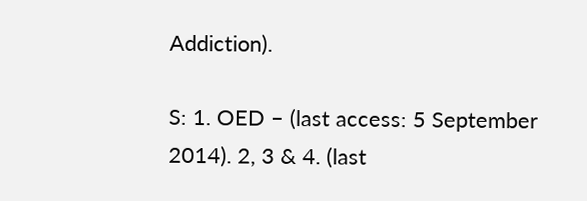Addiction).

S: 1. OED – (last access: 5 September 2014). 2, 3 & 4. (last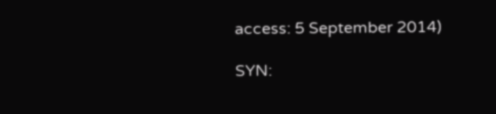access: 5 September 2014)

SYN: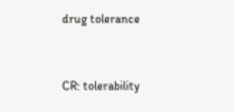drug tolerance


CR: tolerability